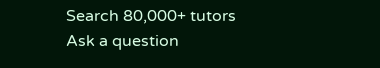Search 80,000+ tutors
Ask a question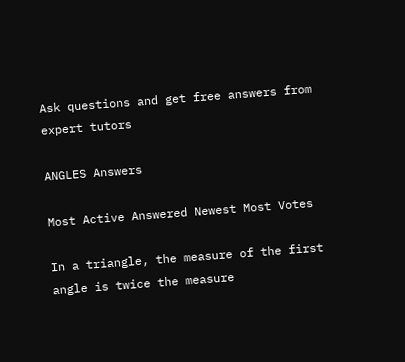Ask questions and get free answers from expert tutors

ANGLES Answers

Most Active Answered Newest Most Votes

In a triangle, the measure of the first angle is twice the measure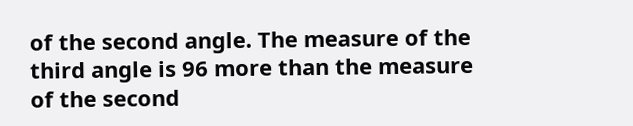of the second angle. The measure of the third angle is 96 more than the measure of the second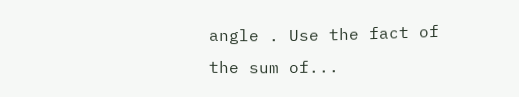angle . Use the fact of the sum of...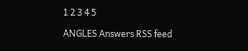1 2 3 4 5

ANGLES Answers RSS feed